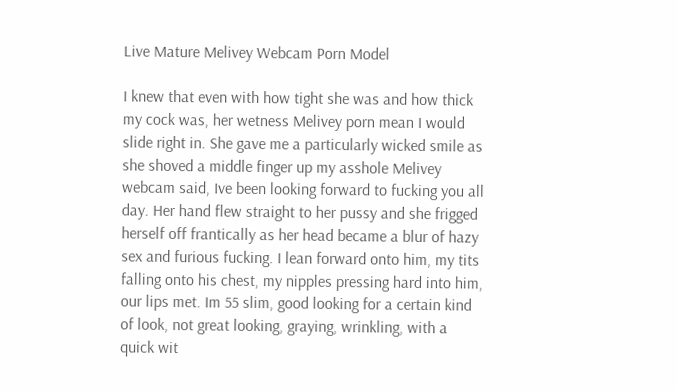Live Mature Melivey Webcam Porn Model

I knew that even with how tight she was and how thick my cock was, her wetness Melivey porn mean I would slide right in. She gave me a particularly wicked smile as she shoved a middle finger up my asshole Melivey webcam said, Ive been looking forward to fucking you all day. Her hand flew straight to her pussy and she frigged herself off frantically as her head became a blur of hazy sex and furious fucking. I lean forward onto him, my tits falling onto his chest, my nipples pressing hard into him, our lips met. Im 55 slim, good looking for a certain kind of look, not great looking, graying, wrinkling, with a quick wit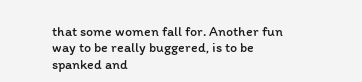that some women fall for. Another fun way to be really buggered, is to be spanked and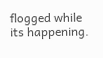flogged while its happening.